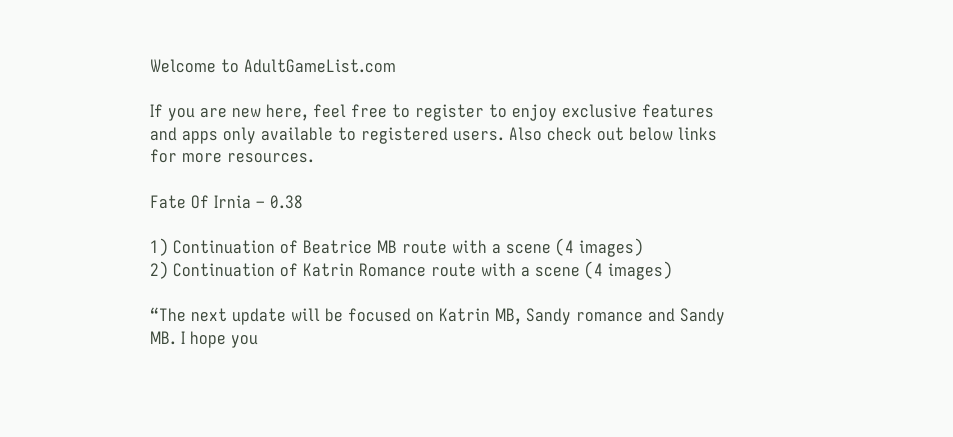Welcome to AdultGameList.com

If you are new here, feel free to register to enjoy exclusive features and apps only available to registered users. Also check out below links for more resources.

Fate Of Irnia – 0.38

1) Continuation of Beatrice MB route with a scene (4 images)
2) Continuation of Katrin Romance route with a scene (4 images)

“The next update will be focused on Katrin MB, Sandy romance and Sandy MB. I hope you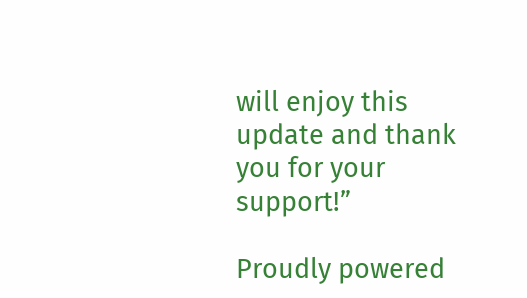will enjoy this update and thank you for your support!”

Proudly powered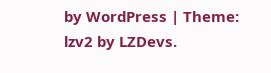by WordPress | Theme: lzv2 by LZDevs.